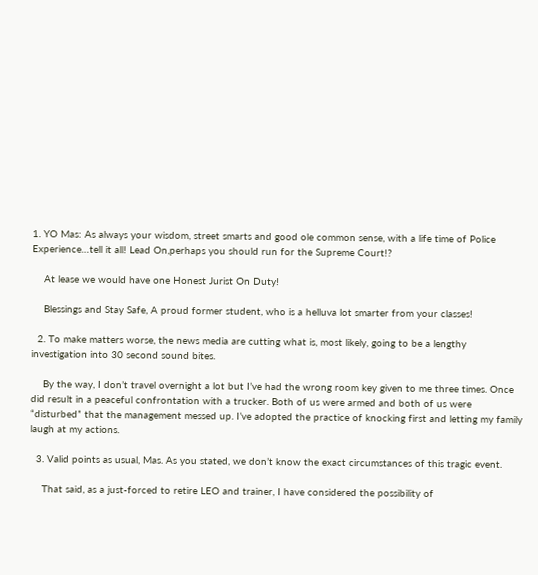1. YO Mas: As always your wisdom, street smarts and good ole common sense, with a life time of Police Experience…tell it all! Lead On,perhaps you should run for the Supreme Court!?

    At lease we would have one Honest Jurist On Duty!

    Blessings and Stay Safe, A proud former student, who is a helluva lot smarter from your classes!

  2. To make matters worse, the news media are cutting what is, most likely, going to be a lengthy investigation into 30 second sound bites.

    By the way, I don’t travel overnight a lot but I’ve had the wrong room key given to me three times. Once did result in a peaceful confrontation with a trucker. Both of us were armed and both of us were “disturbed” that the management messed up. I’ve adopted the practice of knocking first and letting my family laugh at my actions.

  3. Valid points as usual, Mas. As you stated, we don’t know the exact circumstances of this tragic event.

    That said, as a just-forced to retire LEO and trainer, I have considered the possibility of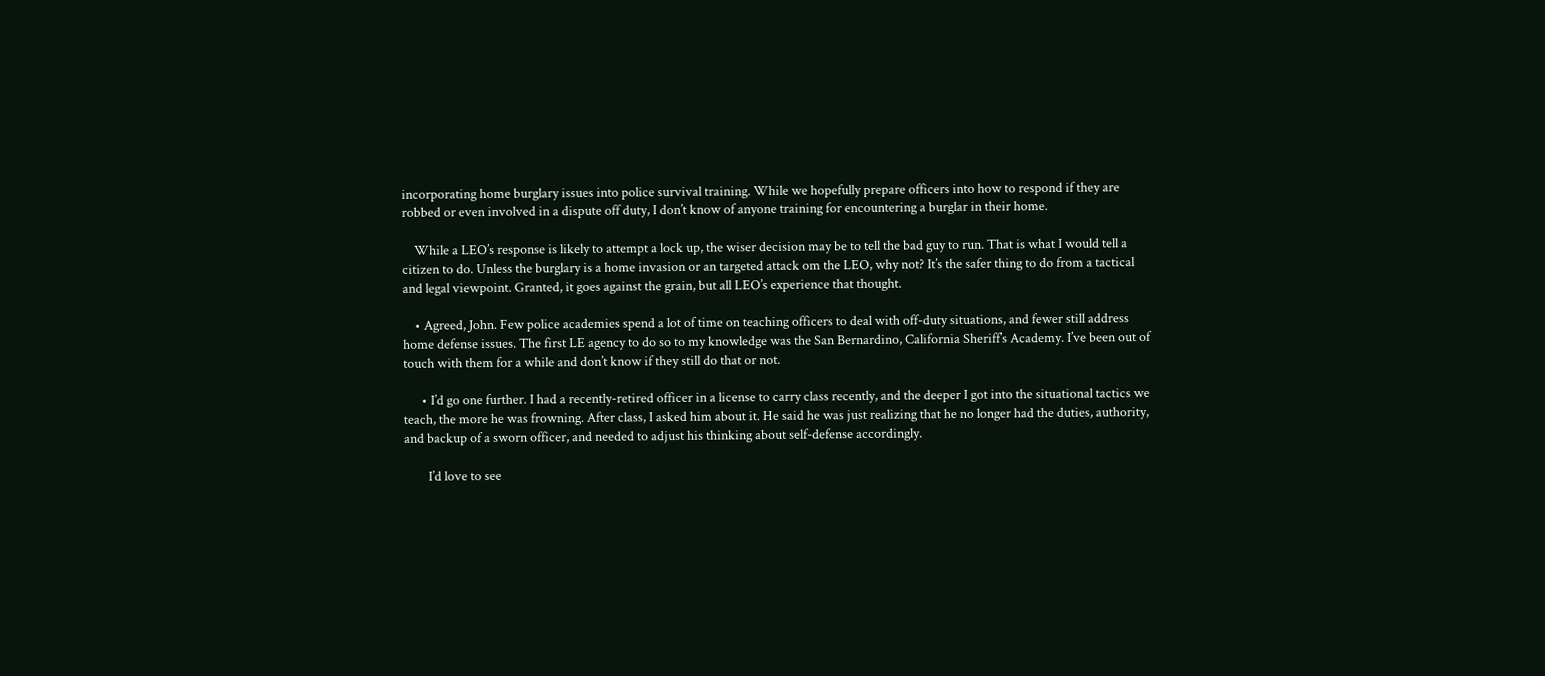incorporating home burglary issues into police survival training. While we hopefully prepare officers into how to respond if they are robbed or even involved in a dispute off duty, I don’t know of anyone training for encountering a burglar in their home.

    While a LEO’s response is likely to attempt a lock up, the wiser decision may be to tell the bad guy to run. That is what I would tell a citizen to do. Unless the burglary is a home invasion or an targeted attack om the LEO, why not? It’s the safer thing to do from a tactical and legal viewpoint. Granted, it goes against the grain, but all LEO’s experience that thought.

    • Agreed, John. Few police academies spend a lot of time on teaching officers to deal with off-duty situations, and fewer still address home defense issues. The first LE agency to do so to my knowledge was the San Bernardino, California Sheriff’s Academy. I’ve been out of touch with them for a while and don’t know if they still do that or not.

      • I’d go one further. I had a recently-retired officer in a license to carry class recently, and the deeper I got into the situational tactics we teach, the more he was frowning. After class, I asked him about it. He said he was just realizing that he no longer had the duties, authority, and backup of a sworn officer, and needed to adjust his thinking about self-defense accordingly.

        I’d love to see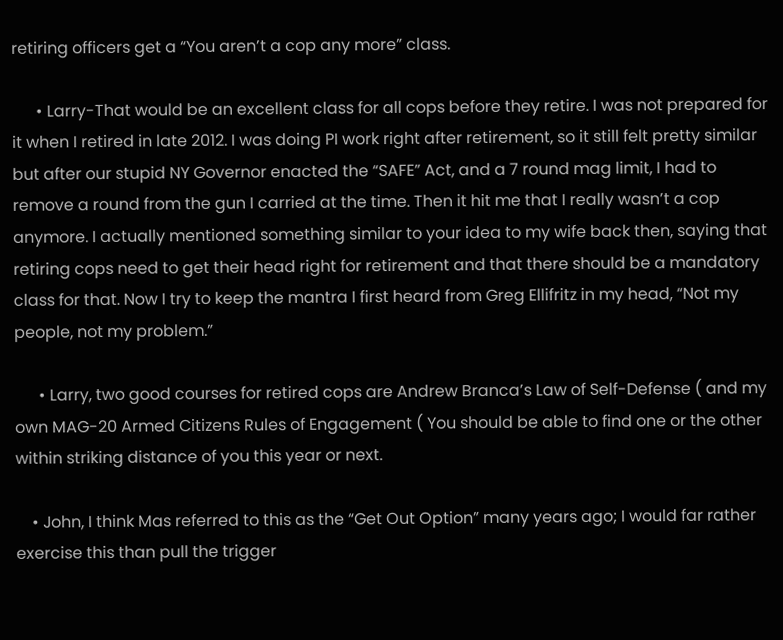retiring officers get a “You aren’t a cop any more” class.

      • Larry-That would be an excellent class for all cops before they retire. I was not prepared for it when I retired in late 2012. I was doing PI work right after retirement, so it still felt pretty similar but after our stupid NY Governor enacted the “SAFE” Act, and a 7 round mag limit, I had to remove a round from the gun I carried at the time. Then it hit me that I really wasn’t a cop anymore. I actually mentioned something similar to your idea to my wife back then, saying that retiring cops need to get their head right for retirement and that there should be a mandatory class for that. Now I try to keep the mantra I first heard from Greg Ellifritz in my head, “Not my people, not my problem.”

      • Larry, two good courses for retired cops are Andrew Branca’s Law of Self-Defense ( and my own MAG-20 Armed Citizens Rules of Engagement ( You should be able to find one or the other within striking distance of you this year or next.

    • John, I think Mas referred to this as the “Get Out Option” many years ago; I would far rather exercise this than pull the trigger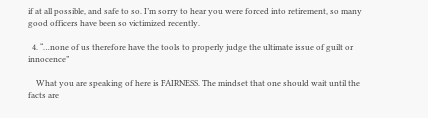if at all possible, and safe to so. I’m sorry to hear you were forced into retirement, so many good officers have been so victimized recently.

  4. “…none of us therefore have the tools to properly judge the ultimate issue of guilt or innocence”

    What you are speaking of here is FAIRNESS. The mindset that one should wait until the facts are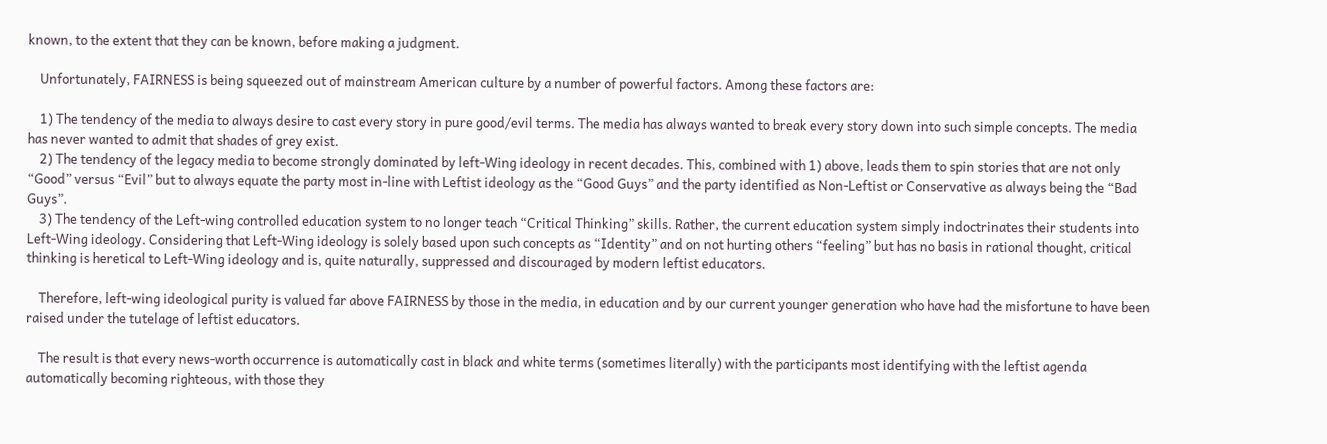known, to the extent that they can be known, before making a judgment.

    Unfortunately, FAIRNESS is being squeezed out of mainstream American culture by a number of powerful factors. Among these factors are:

    1) The tendency of the media to always desire to cast every story in pure good/evil terms. The media has always wanted to break every story down into such simple concepts. The media has never wanted to admit that shades of grey exist.
    2) The tendency of the legacy media to become strongly dominated by left-Wing ideology in recent decades. This, combined with 1) above, leads them to spin stories that are not only “Good” versus “Evil” but to always equate the party most in-line with Leftist ideology as the “Good Guys” and the party identified as Non-Leftist or Conservative as always being the “Bad Guys”.
    3) The tendency of the Left-wing controlled education system to no longer teach “Critical Thinking” skills. Rather, the current education system simply indoctrinates their students into Left-Wing ideology. Considering that Left-Wing ideology is solely based upon such concepts as “Identity” and on not hurting others “feeling” but has no basis in rational thought, critical thinking is heretical to Left-Wing ideology and is, quite naturally, suppressed and discouraged by modern leftist educators.

    Therefore, left-wing ideological purity is valued far above FAIRNESS by those in the media, in education and by our current younger generation who have had the misfortune to have been raised under the tutelage of leftist educators.

    The result is that every news-worth occurrence is automatically cast in black and white terms (sometimes literally) with the participants most identifying with the leftist agenda automatically becoming righteous, with those they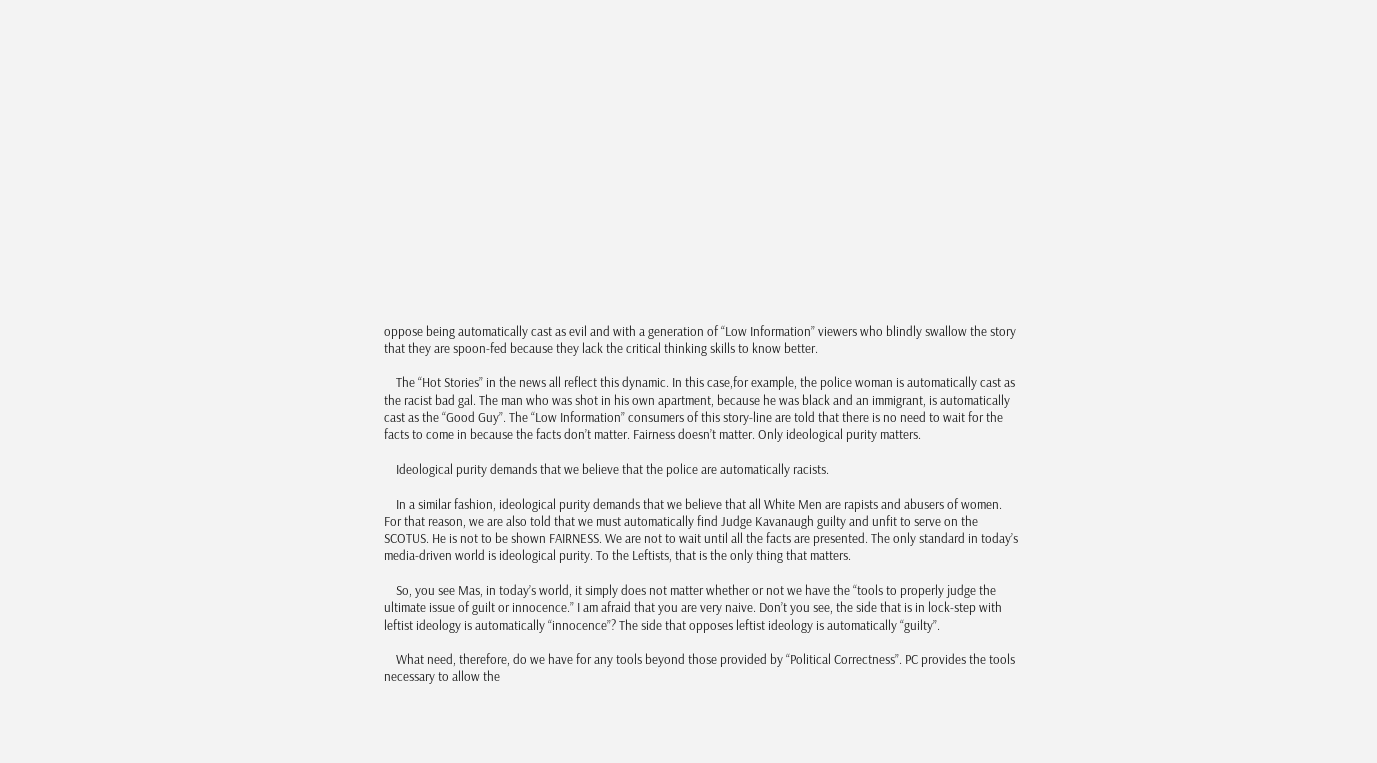oppose being automatically cast as evil and with a generation of “Low Information” viewers who blindly swallow the story that they are spoon-fed because they lack the critical thinking skills to know better.

    The “Hot Stories” in the news all reflect this dynamic. In this case,for example, the police woman is automatically cast as the racist bad gal. The man who was shot in his own apartment, because he was black and an immigrant, is automatically cast as the “Good Guy”. The “Low Information” consumers of this story-line are told that there is no need to wait for the facts to come in because the facts don’t matter. Fairness doesn’t matter. Only ideological purity matters.

    Ideological purity demands that we believe that the police are automatically racists.

    In a similar fashion, ideological purity demands that we believe that all White Men are rapists and abusers of women. For that reason, we are also told that we must automatically find Judge Kavanaugh guilty and unfit to serve on the SCOTUS. He is not to be shown FAIRNESS. We are not to wait until all the facts are presented. The only standard in today’s media-driven world is ideological purity. To the Leftists, that is the only thing that matters.

    So, you see Mas, in today’s world, it simply does not matter whether or not we have the “tools to properly judge the ultimate issue of guilt or innocence.” I am afraid that you are very naive. Don’t you see, the side that is in lock-step with leftist ideology is automatically “innocence”? The side that opposes leftist ideology is automatically “guilty”.

    What need, therefore, do we have for any tools beyond those provided by “Political Correctness”. PC provides the tools necessary to allow the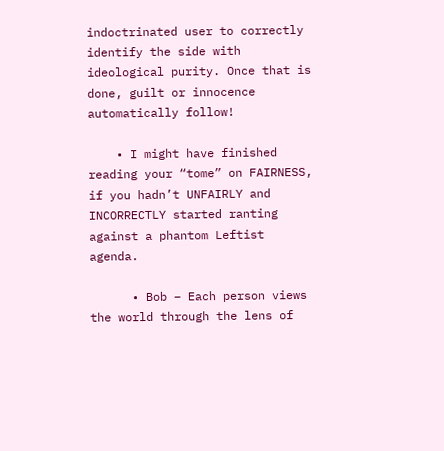indoctrinated user to correctly identify the side with ideological purity. Once that is done, guilt or innocence automatically follow!

    • I might have finished reading your “tome” on FAIRNESS, if you hadn’t UNFAIRLY and INCORRECTLY started ranting against a phantom Leftist agenda.

      • Bob – Each person views the world through the lens of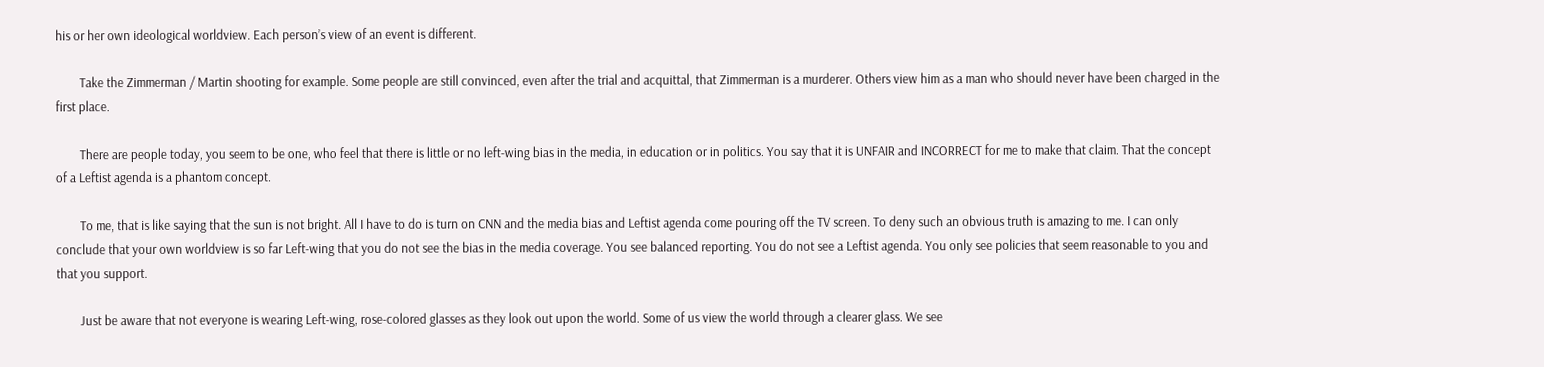his or her own ideological worldview. Each person’s view of an event is different.

        Take the Zimmerman / Martin shooting for example. Some people are still convinced, even after the trial and acquittal, that Zimmerman is a murderer. Others view him as a man who should never have been charged in the first place.

        There are people today, you seem to be one, who feel that there is little or no left-wing bias in the media, in education or in politics. You say that it is UNFAIR and INCORRECT for me to make that claim. That the concept of a Leftist agenda is a phantom concept.

        To me, that is like saying that the sun is not bright. All I have to do is turn on CNN and the media bias and Leftist agenda come pouring off the TV screen. To deny such an obvious truth is amazing to me. I can only conclude that your own worldview is so far Left-wing that you do not see the bias in the media coverage. You see balanced reporting. You do not see a Leftist agenda. You only see policies that seem reasonable to you and that you support.

        Just be aware that not everyone is wearing Left-wing, rose-colored glasses as they look out upon the world. Some of us view the world through a clearer glass. We see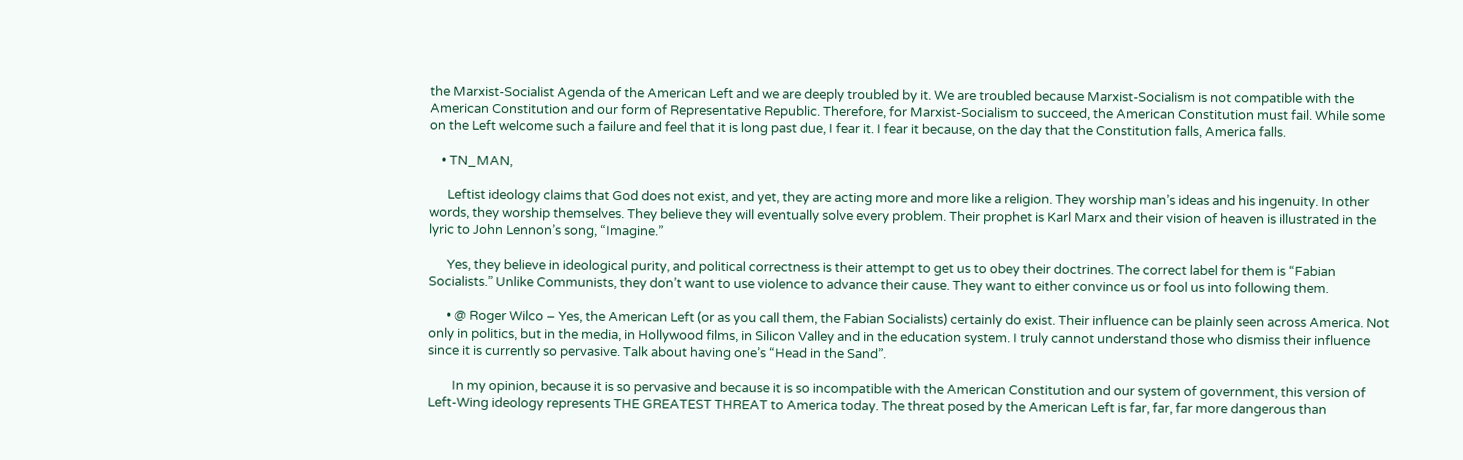the Marxist-Socialist Agenda of the American Left and we are deeply troubled by it. We are troubled because Marxist-Socialism is not compatible with the American Constitution and our form of Representative Republic. Therefore, for Marxist-Socialism to succeed, the American Constitution must fail. While some on the Left welcome such a failure and feel that it is long past due, I fear it. I fear it because, on the day that the Constitution falls, America falls.

    • TN_MAN,

      Leftist ideology claims that God does not exist, and yet, they are acting more and more like a religion. They worship man’s ideas and his ingenuity. In other words, they worship themselves. They believe they will eventually solve every problem. Their prophet is Karl Marx and their vision of heaven is illustrated in the lyric to John Lennon’s song, “Imagine.”

      Yes, they believe in ideological purity, and political correctness is their attempt to get us to obey their doctrines. The correct label for them is “Fabian Socialists.” Unlike Communists, they don’t want to use violence to advance their cause. They want to either convince us or fool us into following them.

      • @ Roger Wilco – Yes, the American Left (or as you call them, the Fabian Socialists) certainly do exist. Their influence can be plainly seen across America. Not only in politics, but in the media, in Hollywood films, in Silicon Valley and in the education system. I truly cannot understand those who dismiss their influence since it is currently so pervasive. Talk about having one’s “Head in the Sand”.

        In my opinion, because it is so pervasive and because it is so incompatible with the American Constitution and our system of government, this version of Left-Wing ideology represents THE GREATEST THREAT to America today. The threat posed by the American Left is far, far, far more dangerous than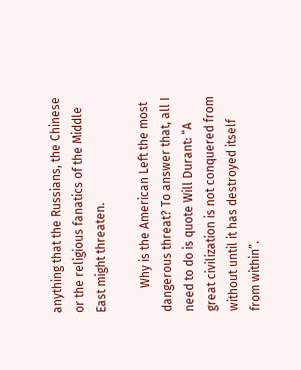anything that the Russians, the Chinese or the religious fanatics of the Middle East might threaten.

        Why is the American Left the most dangerous threat? To answer that, all I need to do is quote Will Durant: “A great civilization is not conquered from without until it has destroyed itself from within”.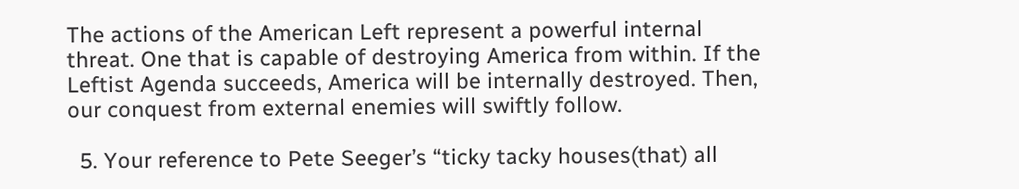The actions of the American Left represent a powerful internal threat. One that is capable of destroying America from within. If the Leftist Agenda succeeds, America will be internally destroyed. Then, our conquest from external enemies will swiftly follow.

  5. Your reference to Pete Seeger’s “ticky tacky houses(that) all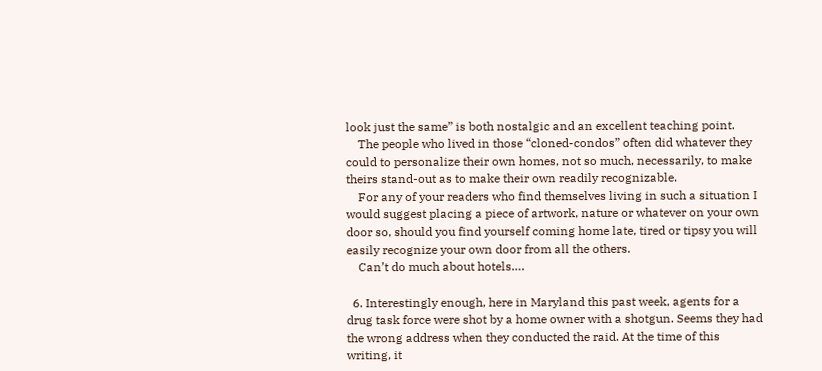look just the same” is both nostalgic and an excellent teaching point.
    The people who lived in those “cloned-condos” often did whatever they could to personalize their own homes, not so much, necessarily, to make theirs stand-out as to make their own readily recognizable.
    For any of your readers who find themselves living in such a situation I would suggest placing a piece of artwork, nature or whatever on your own door so, should you find yourself coming home late, tired or tipsy you will easily recognize your own door from all the others.
    Can’t do much about hotels….

  6. Interestingly enough, here in Maryland this past week, agents for a drug task force were shot by a home owner with a shotgun. Seems they had the wrong address when they conducted the raid. At the time of this writing, it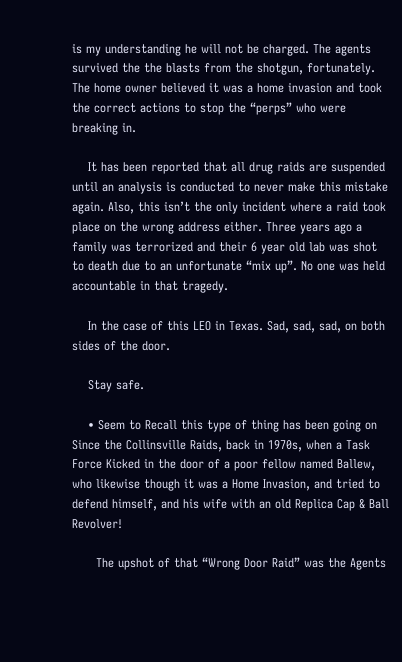is my understanding he will not be charged. The agents survived the the blasts from the shotgun, fortunately. The home owner believed it was a home invasion and took the correct actions to stop the “perps” who were breaking in.

    It has been reported that all drug raids are suspended until an analysis is conducted to never make this mistake again. Also, this isn’t the only incident where a raid took place on the wrong address either. Three years ago a family was terrorized and their 6 year old lab was shot to death due to an unfortunate “mix up”. No one was held accountable in that tragedy.

    In the case of this LEO in Texas. Sad, sad, sad, on both sides of the door.

    Stay safe.

    • Seem to Recall this type of thing has been going on Since the Collinsville Raids, back in 1970s, when a Task Force Kicked in the door of a poor fellow named Ballew, who likewise though it was a Home Invasion, and tried to defend himself, and his wife with an old Replica Cap & Ball Revolver!

      The upshot of that “Wrong Door Raid” was the Agents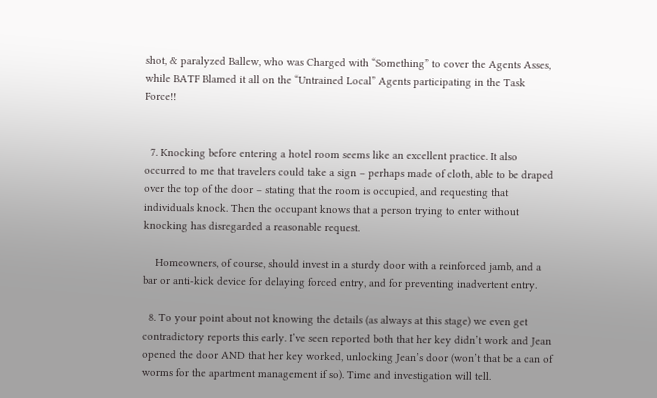shot, & paralyzed Ballew, who was Charged with “Something” to cover the Agents Asses, while BATF Blamed it all on the “Untrained Local” Agents participating in the Task Force!!


  7. Knocking before entering a hotel room seems like an excellent practice. It also occurred to me that travelers could take a sign – perhaps made of cloth, able to be draped over the top of the door – stating that the room is occupied, and requesting that individuals knock. Then the occupant knows that a person trying to enter without knocking has disregarded a reasonable request.

    Homeowners, of course, should invest in a sturdy door with a reinforced jamb, and a bar or anti-kick device for delaying forced entry, and for preventing inadvertent entry.

  8. To your point about not knowing the details (as always at this stage) we even get contradictory reports this early. I’ve seen reported both that her key didn’t work and Jean opened the door AND that her key worked, unlocking Jean’s door (won’t that be a can of worms for the apartment management if so). Time and investigation will tell.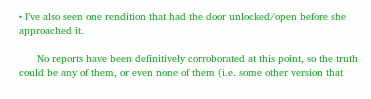• I’ve also seen one rendition that had the door unlocked/open before she approached it.

      No reports have been definitively corroborated at this point, so the truth could be any of them, or even none of them (i.e. some other version that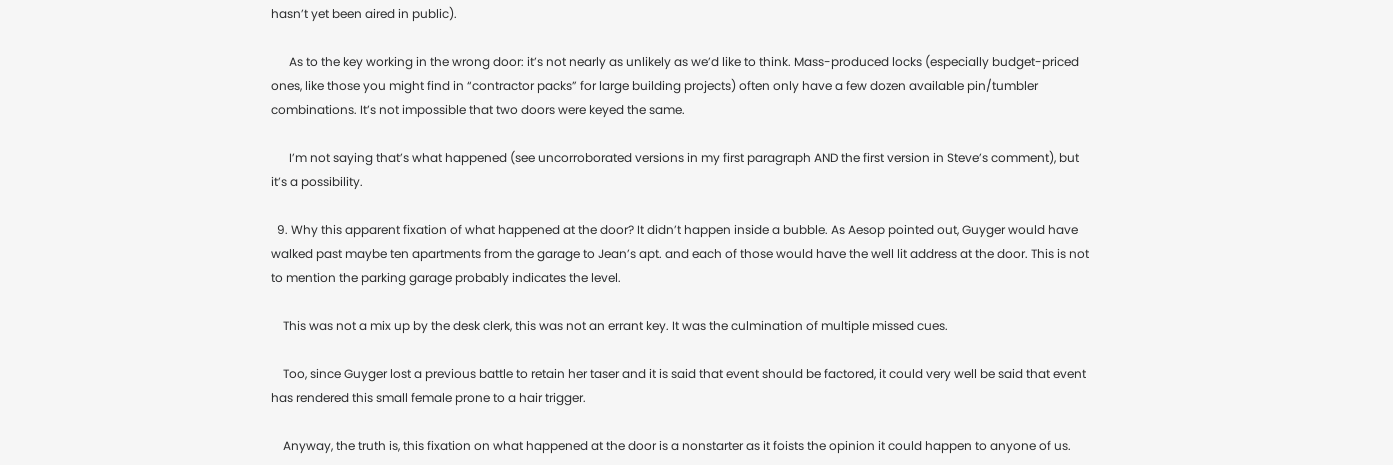hasn’t yet been aired in public).

      As to the key working in the wrong door: it’s not nearly as unlikely as we’d like to think. Mass-produced locks (especially budget-priced ones, like those you might find in “contractor packs” for large building projects) often only have a few dozen available pin/tumbler combinations. It’s not impossible that two doors were keyed the same.

      I’m not saying that’s what happened (see uncorroborated versions in my first paragraph AND the first version in Steve’s comment), but it’s a possibility.

  9. Why this apparent fixation of what happened at the door? It didn’t happen inside a bubble. As Aesop pointed out, Guyger would have walked past maybe ten apartments from the garage to Jean’s apt. and each of those would have the well lit address at the door. This is not to mention the parking garage probably indicates the level.

    This was not a mix up by the desk clerk, this was not an errant key. It was the culmination of multiple missed cues.

    Too, since Guyger lost a previous battle to retain her taser and it is said that event should be factored, it could very well be said that event has rendered this small female prone to a hair trigger.

    Anyway, the truth is, this fixation on what happened at the door is a nonstarter as it foists the opinion it could happen to anyone of us.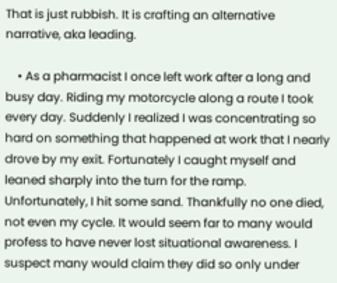That is just rubbish. It is crafting an alternative narrative, aka leading.

    • As a pharmacist I once left work after a long and busy day. Riding my motorcycle along a route I took every day. Suddenly I realized I was concentrating so hard on something that happened at work that I nearly drove by my exit. Fortunately I caught myself and leaned sharply into the turn for the ramp. Unfortunately, I hit some sand. Thankfully no one died, not even my cycle. It would seem far to many would profess to have never lost situational awareness. I suspect many would claim they did so only under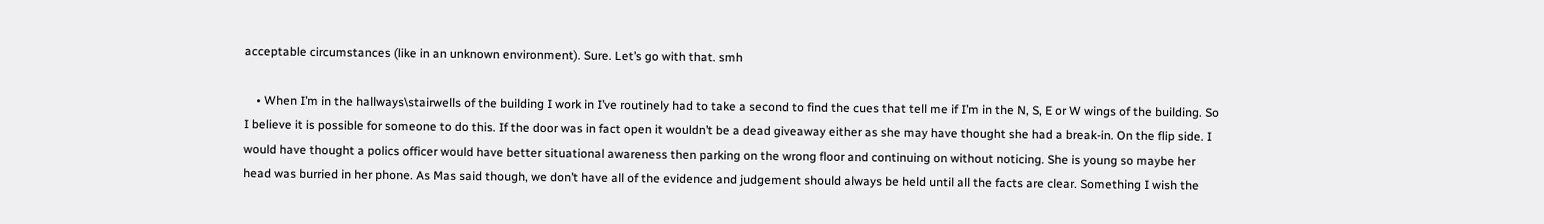acceptable circumstances (like in an unknown environment). Sure. Let’s go with that. smh

    • When I’m in the hallways\stairwells of the building I work in I’ve routinely had to take a second to find the cues that tell me if I’m in the N, S, E or W wings of the building. So I believe it is possible for someone to do this. If the door was in fact open it wouldn’t be a dead giveaway either as she may have thought she had a break-in. On the flip side. I would have thought a polics officer would have better situational awareness then parking on the wrong floor and continuing on without noticing. She is young so maybe her head was burried in her phone. As Mas said though, we don’t have all of the evidence and judgement should always be held until all the facts are clear. Something I wish the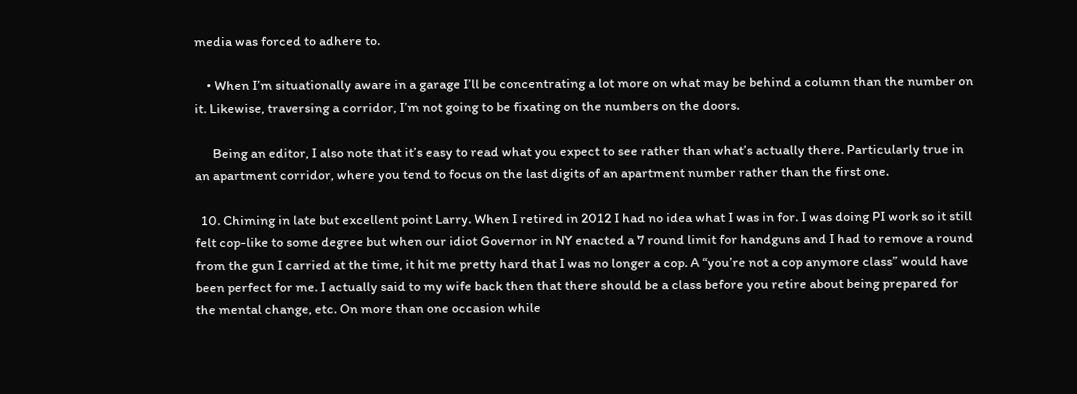media was forced to adhere to.

    • When I’m situationally aware in a garage I’ll be concentrating a lot more on what may be behind a column than the number on it. Likewise, traversing a corridor, I’m not going to be fixating on the numbers on the doors.

      Being an editor, I also note that it’s easy to read what you expect to see rather than what’s actually there. Particularly true in an apartment corridor, where you tend to focus on the last digits of an apartment number rather than the first one.

  10. Chiming in late but excellent point Larry. When I retired in 2012 I had no idea what I was in for. I was doing PI work so it still felt cop-like to some degree but when our idiot Governor in NY enacted a 7 round limit for handguns and I had to remove a round from the gun I carried at the time, it hit me pretty hard that I was no longer a cop. A “you’re not a cop anymore class” would have been perfect for me. I actually said to my wife back then that there should be a class before you retire about being prepared for the mental change, etc. On more than one occasion while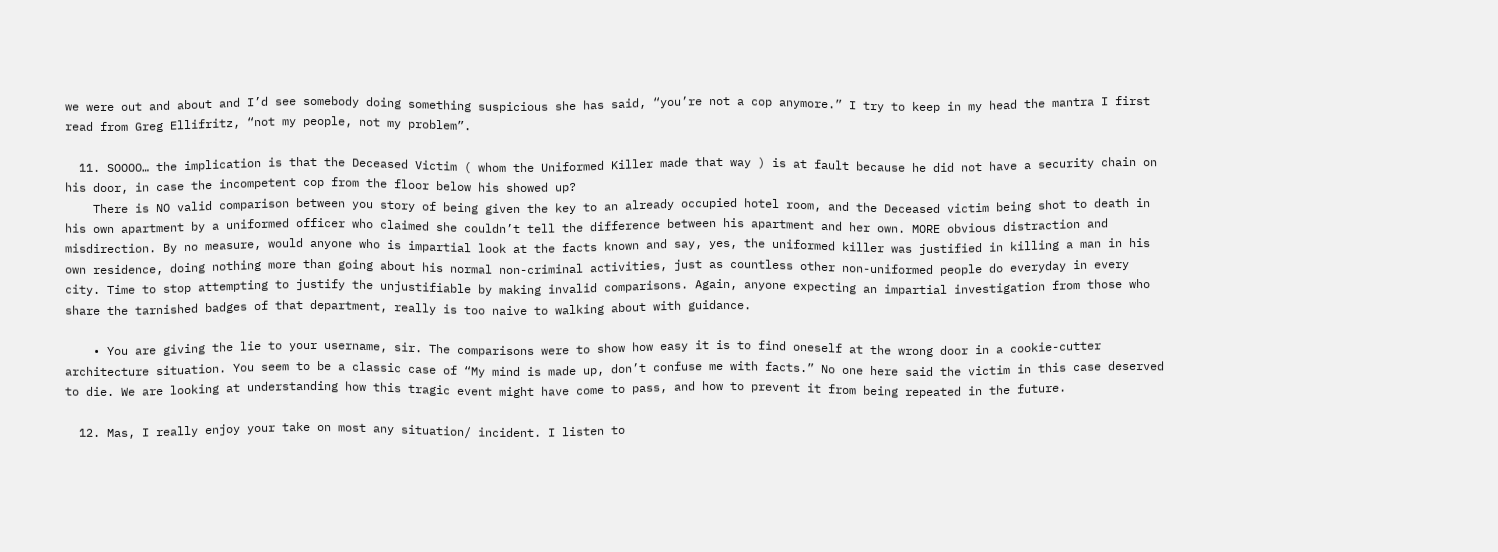we were out and about and I’d see somebody doing something suspicious she has said, “you’re not a cop anymore.” I try to keep in my head the mantra I first read from Greg Ellifritz, “not my people, not my problem”.

  11. SOOOO… the implication is that the Deceased Victim ( whom the Uniformed Killer made that way ) is at fault because he did not have a security chain on his door, in case the incompetent cop from the floor below his showed up?
    There is NO valid comparison between you story of being given the key to an already occupied hotel room, and the Deceased victim being shot to death in his own apartment by a uniformed officer who claimed she couldn’t tell the difference between his apartment and her own. MORE obvious distraction and misdirection. By no measure, would anyone who is impartial look at the facts known and say, yes, the uniformed killer was justified in killing a man in his own residence, doing nothing more than going about his normal non-criminal activities, just as countless other non-uniformed people do everyday in every city. Time to stop attempting to justify the unjustifiable by making invalid comparisons. Again, anyone expecting an impartial investigation from those who share the tarnished badges of that department, really is too naive to walking about with guidance.

    • You are giving the lie to your username, sir. The comparisons were to show how easy it is to find oneself at the wrong door in a cookie-cutter architecture situation. You seem to be a classic case of “My mind is made up, don’t confuse me with facts.” No one here said the victim in this case deserved to die. We are looking at understanding how this tragic event might have come to pass, and how to prevent it from being repeated in the future.

  12. Mas, I really enjoy your take on most any situation/ incident. I listen to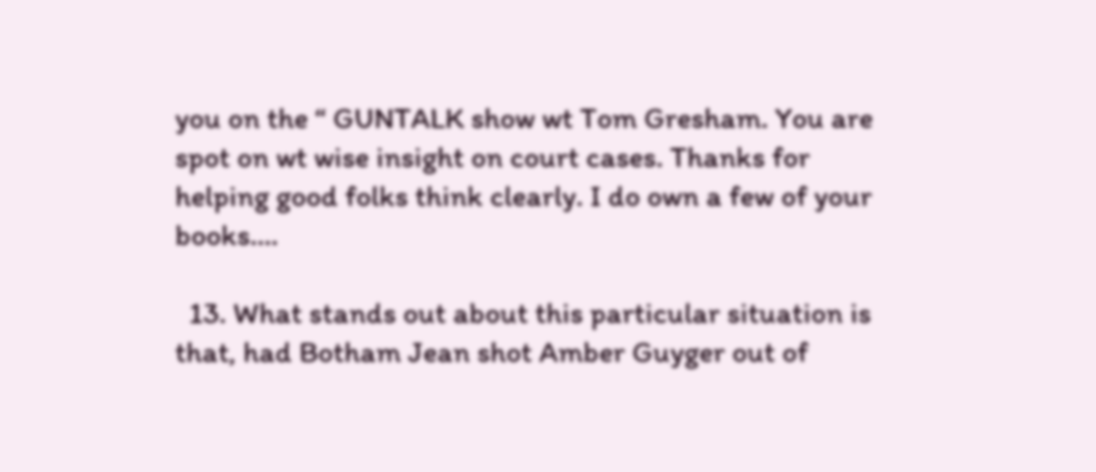you on the “ GUNTALK show wt Tom Gresham. You are spot on wt wise insight on court cases. Thanks for helping good folks think clearly. I do own a few of your books….

  13. What stands out about this particular situation is that, had Botham Jean shot Amber Guyger out of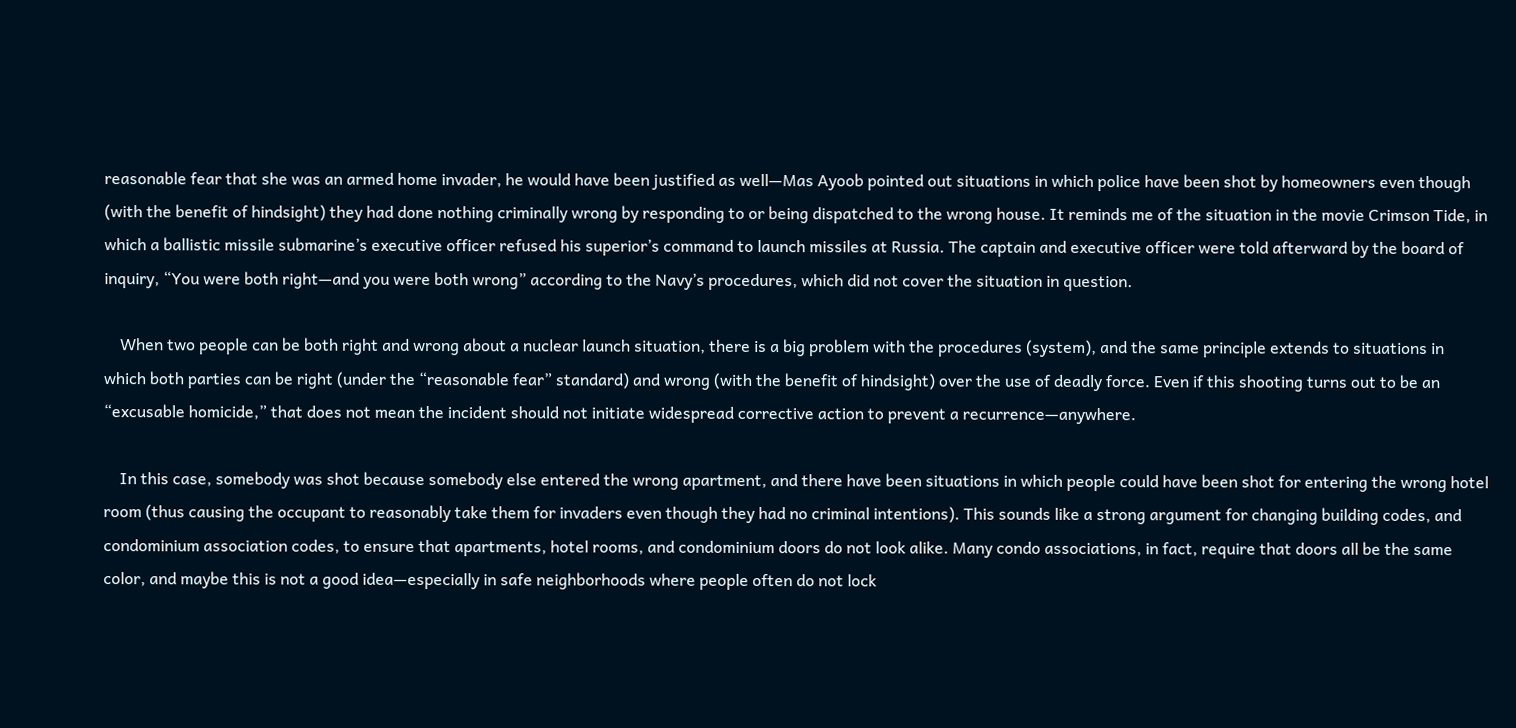reasonable fear that she was an armed home invader, he would have been justified as well—Mas Ayoob pointed out situations in which police have been shot by homeowners even though (with the benefit of hindsight) they had done nothing criminally wrong by responding to or being dispatched to the wrong house. It reminds me of the situation in the movie Crimson Tide, in which a ballistic missile submarine’s executive officer refused his superior’s command to launch missiles at Russia. The captain and executive officer were told afterward by the board of inquiry, “You were both right—and you were both wrong” according to the Navy’s procedures, which did not cover the situation in question.

    When two people can be both right and wrong about a nuclear launch situation, there is a big problem with the procedures (system), and the same principle extends to situations in which both parties can be right (under the “reasonable fear” standard) and wrong (with the benefit of hindsight) over the use of deadly force. Even if this shooting turns out to be an “excusable homicide,” that does not mean the incident should not initiate widespread corrective action to prevent a recurrence—anywhere.

    In this case, somebody was shot because somebody else entered the wrong apartment, and there have been situations in which people could have been shot for entering the wrong hotel room (thus causing the occupant to reasonably take them for invaders even though they had no criminal intentions). This sounds like a strong argument for changing building codes, and condominium association codes, to ensure that apartments, hotel rooms, and condominium doors do not look alike. Many condo associations, in fact, require that doors all be the same color, and maybe this is not a good idea—especially in safe neighborhoods where people often do not lock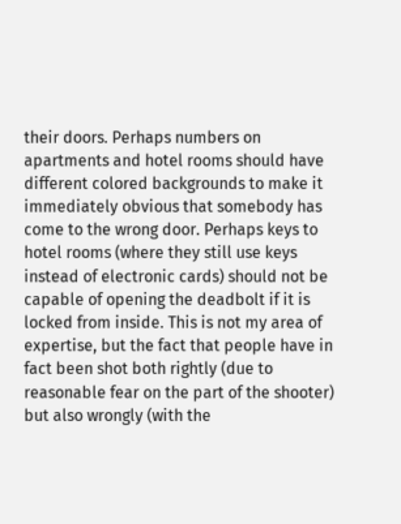their doors. Perhaps numbers on apartments and hotel rooms should have different colored backgrounds to make it immediately obvious that somebody has come to the wrong door. Perhaps keys to hotel rooms (where they still use keys instead of electronic cards) should not be capable of opening the deadbolt if it is locked from inside. This is not my area of expertise, but the fact that people have in fact been shot both rightly (due to reasonable fear on the part of the shooter) but also wrongly (with the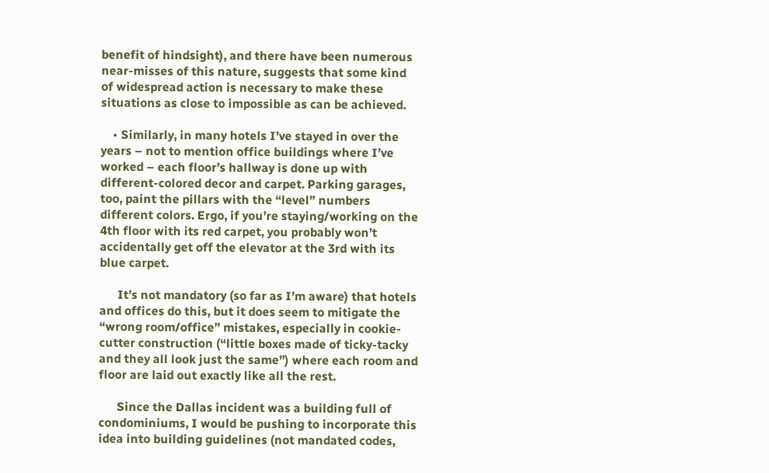benefit of hindsight), and there have been numerous near-misses of this nature, suggests that some kind of widespread action is necessary to make these situations as close to impossible as can be achieved.

    • Similarly, in many hotels I’ve stayed in over the years – not to mention office buildings where I’ve worked – each floor’s hallway is done up with different-colored decor and carpet. Parking garages, too, paint the pillars with the “level” numbers different colors. Ergo, if you’re staying/working on the 4th floor with its red carpet, you probably won’t accidentally get off the elevator at the 3rd with its blue carpet.

      It’s not mandatory (so far as I’m aware) that hotels and offices do this, but it does seem to mitigate the “wrong room/office” mistakes, especially in cookie-cutter construction (“little boxes made of ticky-tacky and they all look just the same”) where each room and floor are laid out exactly like all the rest.

      Since the Dallas incident was a building full of condominiums, I would be pushing to incorporate this idea into building guidelines (not mandated codes,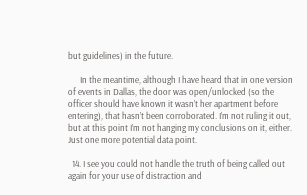but guidelines) in the future.

      In the meantime, although I have heard that in one version of events in Dallas, the door was open/unlocked (so the officer should have known it wasn’t her apartment before entering), that hasn’t been corroborated. I’m not ruling it out, but at this point I’m not hanging my conclusions on it, either. Just one more potential data point.

  14. I see you could not handle the truth of being called out again for your use of distraction and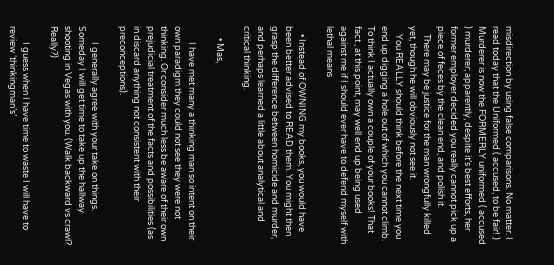misdirection by using false comparisons. No matter. I read today that the Uniformed ( accused, to be fair! ) Murderer is now the FORMERLY uniformed ( accused ) murderer; apparently, despite it’s best efforts, her former employer decided you really cannot pick up a piece of feces by the clean end, and polish it.
    There may be justice for the man wrongfully killed yet, though he will obviously not see it.
    You REALLY should think before the next time you end up digging a hole out of which you cannot climb. To think I actually own a couple of your books! That fact , at this point, may well end up being used against me if I should ever have to defend myself with lethal means

    • Instead of OWNING my books, you would have been better advised to READ them. You might then grasp the difference between homicide and murder, and perhaps learned a little about analytical and critical thinking.

      • Mas,

        I have met many a thinking man so intent on their own paradigm they could not see they were not thinking. Or consider much less be aware of their own prejudicial treatment of the facts and possibilities (as in discard anything not consistent with their preconceptions).

        I generally agree with your take on things. Someday I will get time to take up the hallway shooting in Vegas with you. (Walk backward vs crawl? Really?)

        I guess when I have time to waste I will have to review ‘thinkingman’s’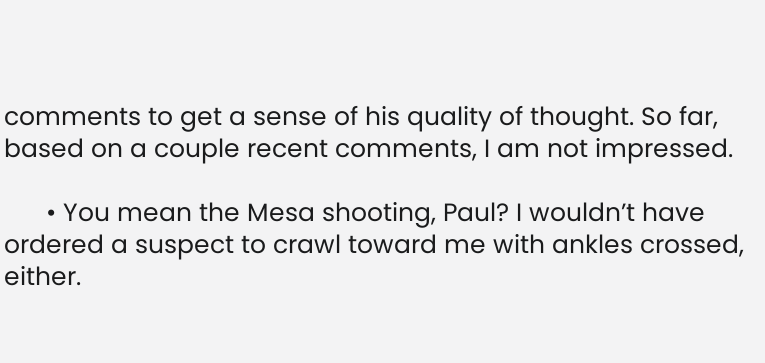comments to get a sense of his quality of thought. So far, based on a couple recent comments, I am not impressed.

      • You mean the Mesa shooting, Paul? I wouldn’t have ordered a suspect to crawl toward me with ankles crossed, either.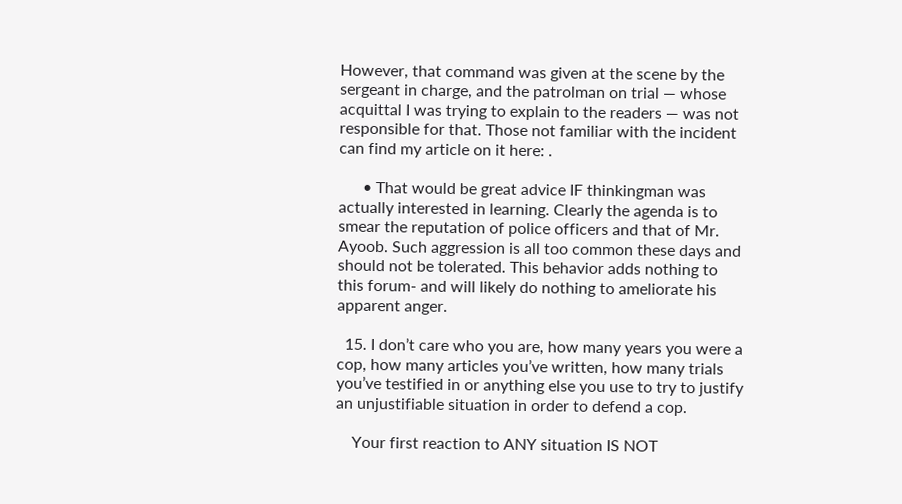However, that command was given at the scene by the sergeant in charge, and the patrolman on trial — whose acquittal I was trying to explain to the readers — was not responsible for that. Those not familiar with the incident can find my article on it here: .

      • That would be great advice IF thinkingman was actually interested in learning. Clearly the agenda is to smear the reputation of police officers and that of Mr. Ayoob. Such aggression is all too common these days and should not be tolerated. This behavior adds nothing to this forum- and will likely do nothing to ameliorate his apparent anger.

  15. I don’t care who you are, how many years you were a cop, how many articles you’ve written, how many trials you’ve testified in or anything else you use to try to justify an unjustifiable situation in order to defend a cop.

    Your first reaction to ANY situation IS NOT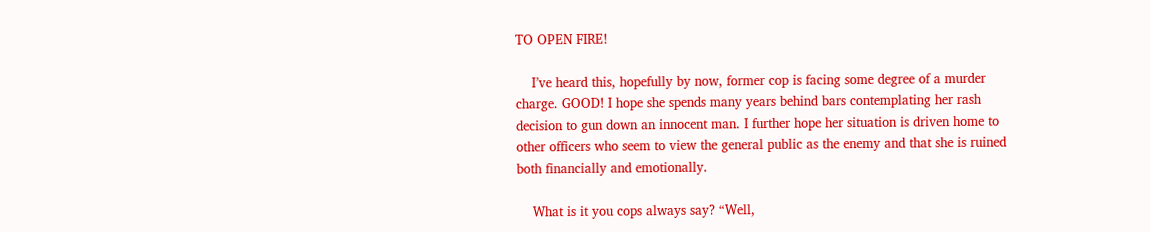TO OPEN FIRE!

    I’ve heard this, hopefully by now, former cop is facing some degree of a murder charge. GOOD! I hope she spends many years behind bars contemplating her rash decision to gun down an innocent man. I further hope her situation is driven home to other officers who seem to view the general public as the enemy and that she is ruined both financially and emotionally.

    What is it you cops always say? “Well,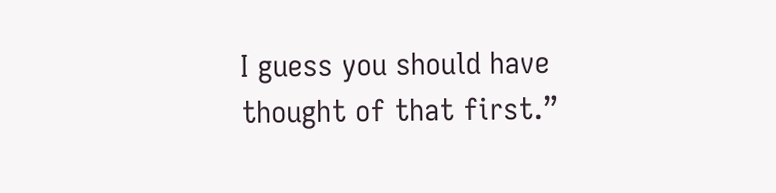I guess you should have thought of that first.”